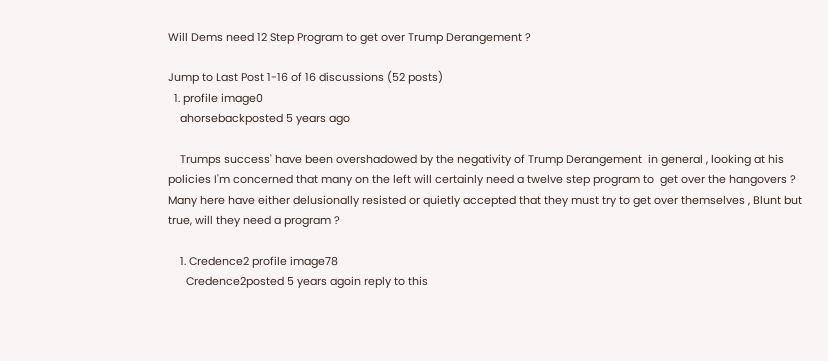Will Dems need 12 Step Program to get over Trump Derangement ?

Jump to Last Post 1-16 of 16 discussions (52 posts)
  1. profile image0
    ahorsebackposted 5 years ago

    Trumps success' have been overshadowed by the negativity of Trump Derangement  in general , looking at his policies I'm concerned that many on the left will certainly need a twelve step program to  get over the hangovers ?  Many here have either delusionally resisted or quietly accepted that they must try to get over themselves , Blunt but true, will they need a program ?

    1. Credence2 profile image78
      Credence2posted 5 years agoin reply to this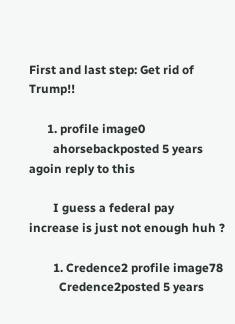First and last step: Get rid of Trump!!

      1. profile image0
        ahorsebackposted 5 years agoin reply to this

        I guess a federal pay increase is just not enough huh ?

        1. Credence2 profile image78
          Credence2posted 5 years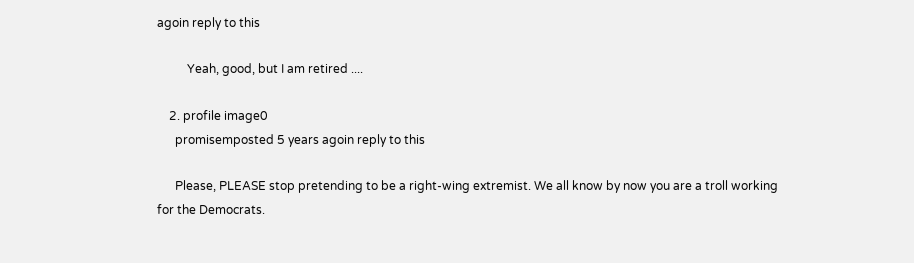agoin reply to this

          Yeah, good, but I am retired ....

    2. profile image0
      promisemposted 5 years agoin reply to this

      Please, PLEASE stop pretending to be a right-wing extremist. We all know by now you are a troll working for the Democrats.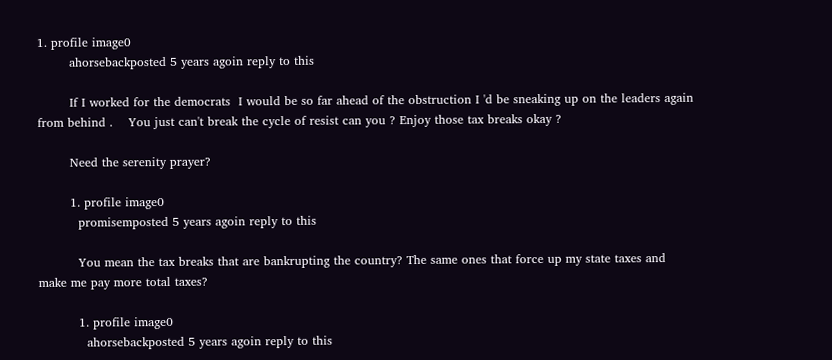1. profile image0
        ahorsebackposted 5 years agoin reply to this

        If I worked for the democrats  I would be so far ahead of the obstruction I 'd be sneaking up on the leaders again from behind .    You just can't break the cycle of resist can you ? Enjoy those tax breaks okay ?

        Need the serenity prayer?

        1. profile image0
          promisemposted 5 years agoin reply to this

          You mean the tax breaks that are bankrupting the country? The same ones that force up my state taxes and make me pay more total taxes?

          1. profile image0
            ahorsebackposted 5 years agoin reply to this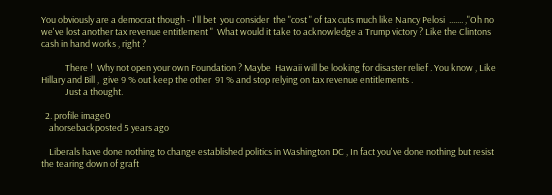You obviously are a democrat though - I'll bet  you consider  the "cost " of tax cuts much like Nancy Pelosi  ....... ,"Oh no  we've lost another tax revenue entitlement "  What would it take to acknowledge a Trump victory ? Like the Clintons  cash in hand works , right ?

            There !  Why not open your own Foundation ? Maybe  Hawaii will be looking for disaster relief . You know , Like Hillary and Bill ,  give 9 % out keep the other  91 % and stop relying on tax revenue entitlements .
            Just a thought.

  2. profile image0
    ahorsebackposted 5 years ago

    Liberals have done nothing to change established politics in Washington DC , In fact you've done nothing but resist the tearing down of graft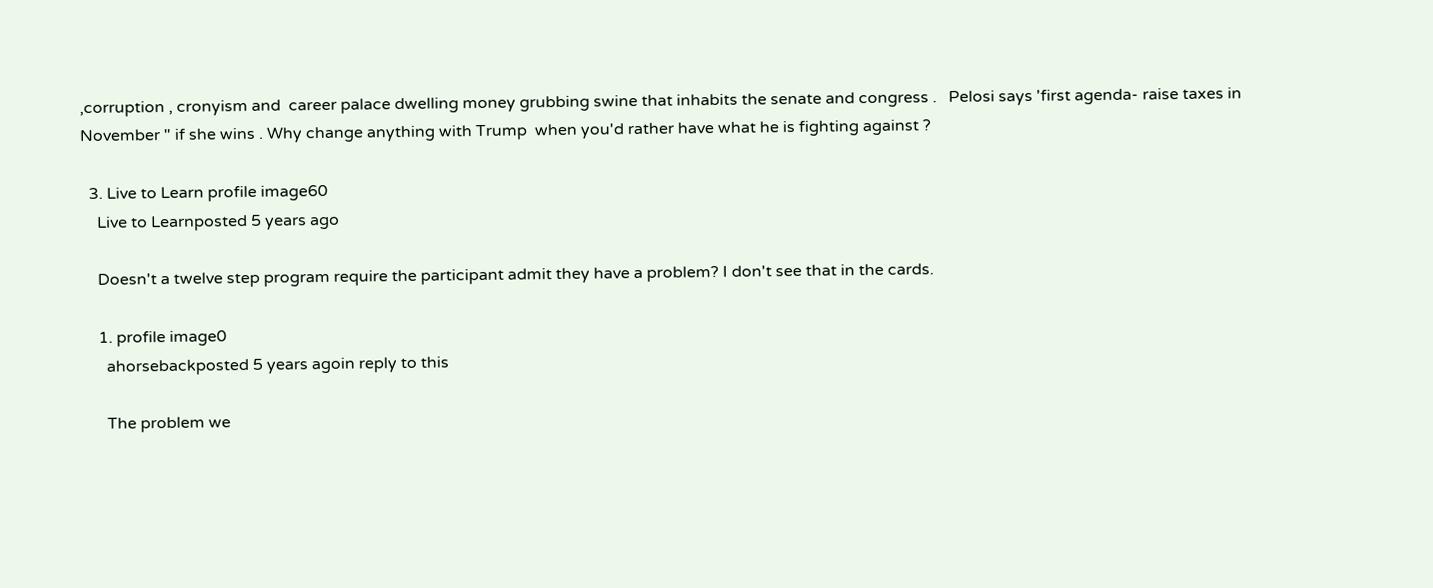,corruption , cronyism and  career palace dwelling money grubbing swine that inhabits the senate and congress .   Pelosi says 'first agenda- raise taxes in November " if she wins . Why change anything with Trump  when you'd rather have what he is fighting against ?

  3. Live to Learn profile image60
    Live to Learnposted 5 years ago

    Doesn't a twelve step program require the participant admit they have a problem? I don't see that in the cards.

    1. profile image0
      ahorsebackposted 5 years agoin reply to this

      The problem we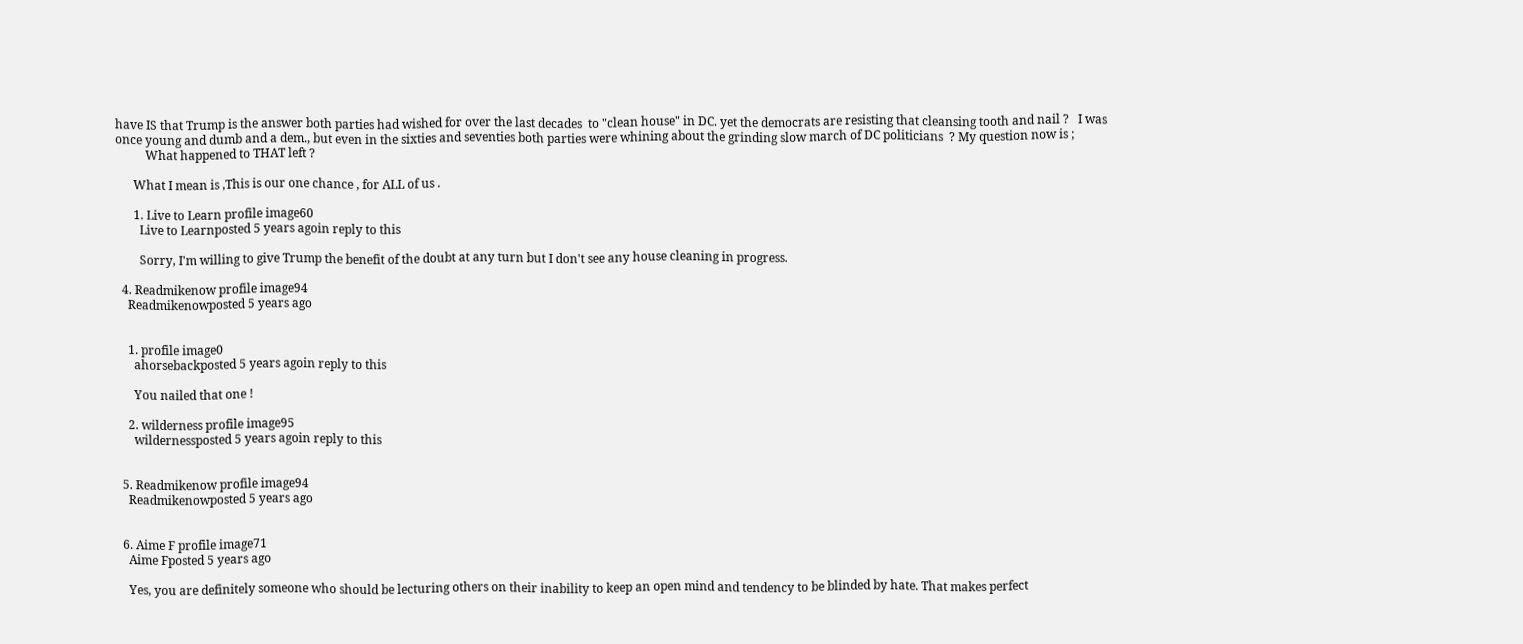have IS that Trump is the answer both parties had wished for over the last decades  to "clean house" in DC. yet the democrats are resisting that cleansing tooth and nail ?   I was once young and dumb and a dem., but even in the sixties and seventies both parties were whining about the grinding slow march of DC politicians  ? My question now is ;
          What happened to THAT left ?

      What I mean is ,This is our one chance , for ALL of us .

      1. Live to Learn profile image60
        Live to Learnposted 5 years agoin reply to this

        Sorry, I'm willing to give Trump the benefit of the doubt at any turn but I don't see any house cleaning in progress.

  4. Readmikenow profile image94
    Readmikenowposted 5 years ago


    1. profile image0
      ahorsebackposted 5 years agoin reply to this

      You nailed that one !

    2. wilderness profile image95
      wildernessposted 5 years agoin reply to this


  5. Readmikenow profile image94
    Readmikenowposted 5 years ago


  6. Aime F profile image71
    Aime Fposted 5 years ago

    Yes, you are definitely someone who should be lecturing others on their inability to keep an open mind and tendency to be blinded by hate. That makes perfect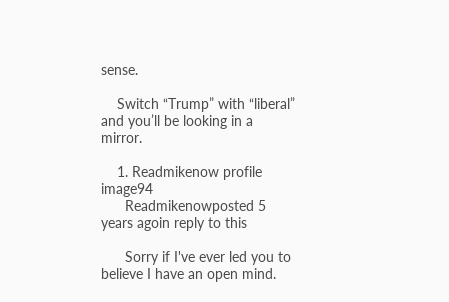sense.

    Switch “Trump” with “liberal” and you’ll be looking in a mirror.

    1. Readmikenow profile image94
      Readmikenowposted 5 years agoin reply to this

      Sorry if I've ever led you to believe I have an open mind.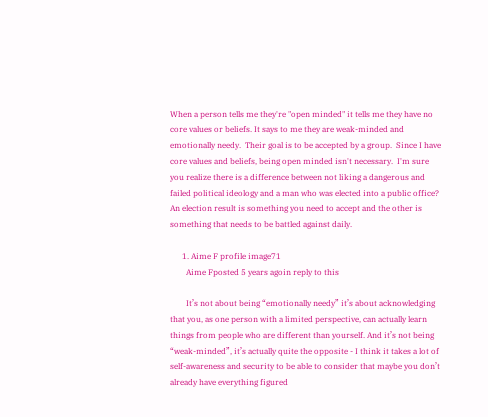When a person tells me they're "open minded" it tells me they have no core values or beliefs. It says to me they are weak-minded and emotionally needy.  Their goal is to be accepted by a group.  Since I have core values and beliefs, being open minded isn't necessary.  I'm sure you realize there is a difference between not liking a dangerous and failed political ideology and a man who was elected into a public office?  An election result is something you need to accept and the other is something that needs to be battled against daily.

      1. Aime F profile image71
        Aime Fposted 5 years agoin reply to this

        It’s not about being “emotionally needy” it’s about acknowledging that you, as one person with a limited perspective, can actually learn things from people who are different than yourself. And it’s not being “weak-minded”, it’s actually quite the opposite - I think it takes a lot of self-awareness and security to be able to consider that maybe you don’t already have everything figured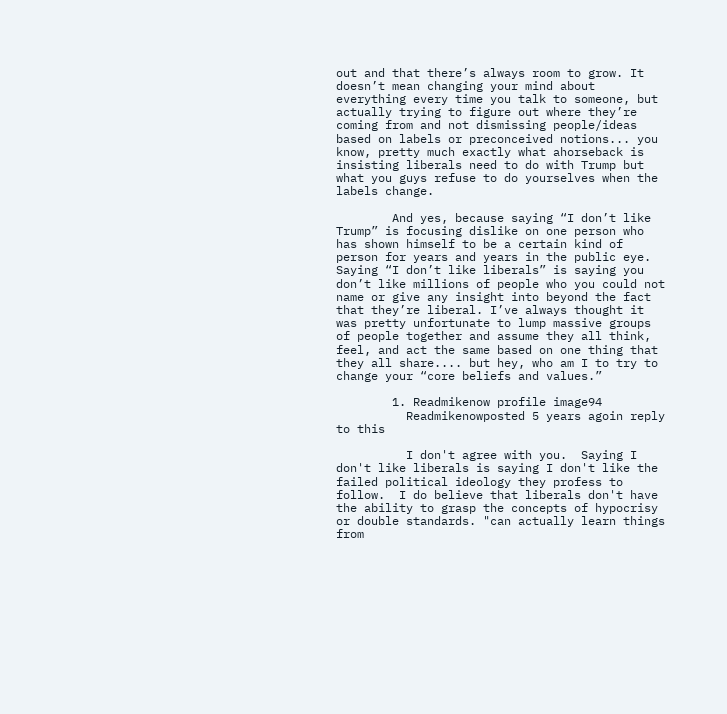out and that there’s always room to grow. It doesn’t mean changing your mind about everything every time you talk to someone, but actually trying to figure out where they’re coming from and not dismissing people/ideas based on labels or preconceived notions... you know, pretty much exactly what ahorseback is insisting liberals need to do with Trump but what you guys refuse to do yourselves when the labels change.

        And yes, because saying “I don’t like Trump” is focusing dislike on one person who has shown himself to be a certain kind of person for years and years in the public eye. Saying “I don’t like liberals” is saying you don’t like millions of people who you could not name or give any insight into beyond the fact that they’re liberal. I’ve always thought it was pretty unfortunate to lump massive groups of people together and assume they all think, feel, and act the same based on one thing that they all share.... but hey, who am I to try to change your “core beliefs and values.”

        1. Readmikenow profile image94
          Readmikenowposted 5 years agoin reply to this

          I don't agree with you.  Saying I don't like liberals is saying I don't like the failed political ideology they profess to follow.  I do believe that liberals don't have the ability to grasp the concepts of hypocrisy or double standards. "can actually learn things from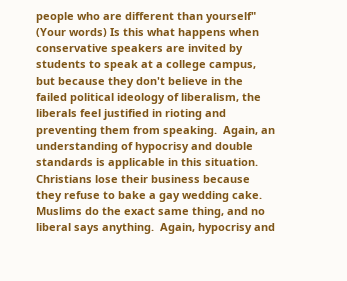people who are different than yourself" (Your words) Is this what happens when conservative speakers are invited by students to speak at a college campus, but because they don't believe in the failed political ideology of liberalism, the liberals feel justified in rioting and preventing them from speaking.  Again, an understanding of hypocrisy and double standards is applicable in this situation.  Christians lose their business because they refuse to bake a gay wedding cake.  Muslims do the exact same thing, and no liberal says anything.  Again, hypocrisy and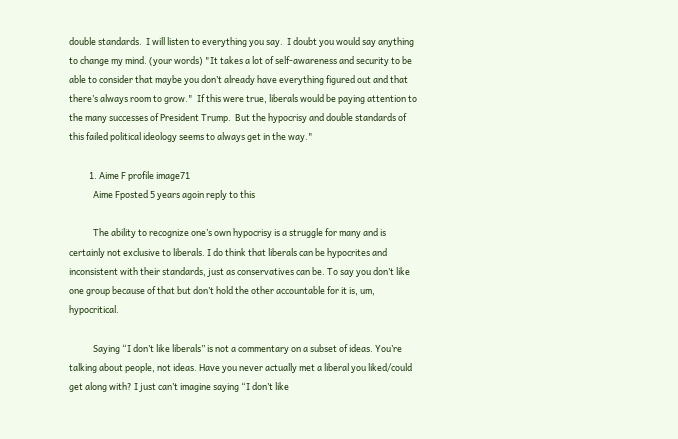double standards.  I will listen to everything you say.  I doubt you would say anything to change my mind. (your words) "It takes a lot of self-awareness and security to be able to consider that maybe you don’t already have everything figured out and that there’s always room to grow."  If this were true, liberals would be paying attention to the many successes of President Trump.  But the hypocrisy and double standards of this failed political ideology seems to always get in the way."

          1. Aime F profile image71
            Aime Fposted 5 years agoin reply to this

            The ability to recognize one’s own hypocrisy is a struggle for many and is certainly not exclusive to liberals. I do think that liberals can be hypocrites and inconsistent with their standards, just as conservatives can be. To say you don’t like one group because of that but don’t hold the other accountable for it is, um, hypocritical.

            Saying “I don’t like liberals” is not a commentary on a subset of ideas. You’re talking about people, not ideas. Have you never actually met a liberal you liked/could get along with? I just can’t imagine saying “I don’t like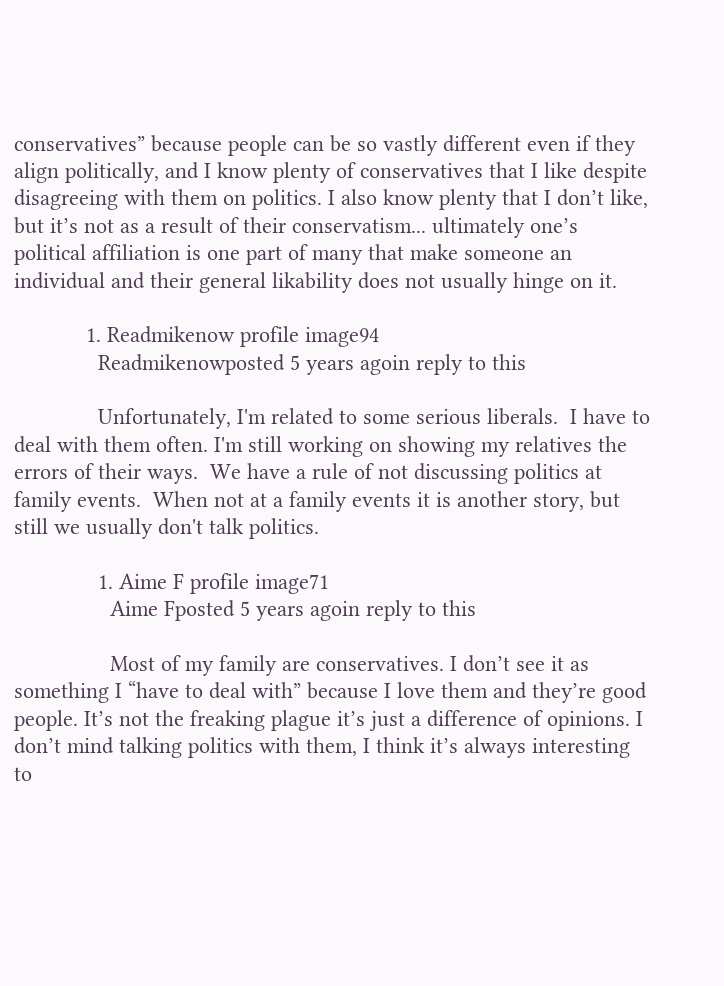conservatives” because people can be so vastly different even if they align politically, and I know plenty of conservatives that I like despite disagreeing with them on politics. I also know plenty that I don’t like, but it’s not as a result of their conservatism... ultimately one’s political affiliation is one part of many that make someone an individual and their general likability does not usually hinge on it.

            1. Readmikenow profile image94
              Readmikenowposted 5 years agoin reply to this

              Unfortunately, I'm related to some serious liberals.  I have to deal with them often. I'm still working on showing my relatives the errors of their ways.  We have a rule of not discussing politics at family events.  When not at a family events it is another story, but still we usually don't talk politics.

              1. Aime F profile image71
                Aime Fposted 5 years agoin reply to this

                Most of my family are conservatives. I don’t see it as something I “have to deal with” because I love them and they’re good people. It’s not the freaking plague it’s just a difference of opinions. I don’t mind talking politics with them, I think it’s always interesting to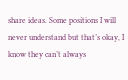share ideas. Some positions I will never understand but that’s okay, I know they can’t always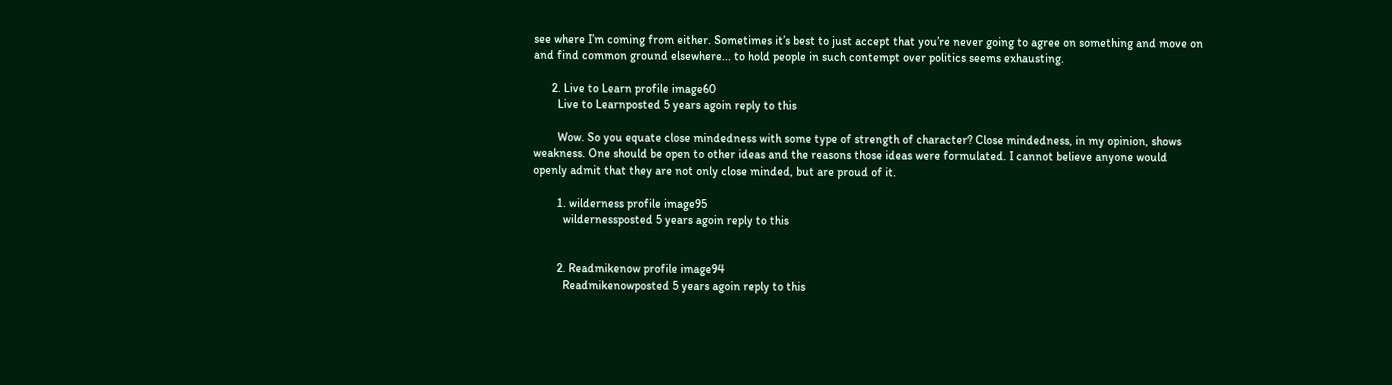see where I’m coming from either. Sometimes it’s best to just accept that you’re never going to agree on something and move on and find common ground elsewhere... to hold people in such contempt over politics seems exhausting.

      2. Live to Learn profile image60
        Live to Learnposted 5 years agoin reply to this

        Wow. So you equate close mindedness with some type of strength of character? Close mindedness, in my opinion, shows weakness. One should be open to other ideas and the reasons those ideas were formulated. I cannot believe anyone would openly admit that they are not only close minded, but are proud of it.

        1. wilderness profile image95
          wildernessposted 5 years agoin reply to this


        2. Readmikenow profile image94
          Readmikenowposted 5 years agoin reply to this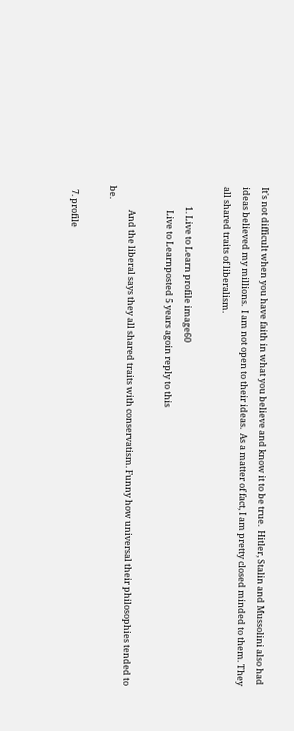It's not difficult when you have faith in what you believe and know it to be true.  Hitler, Stalin and Mussolini also had ideas believed my millions.  I am not open to their ideas.  As a matter of fact, I am pretty closed minded to them. They all shared traits of liberalism.

          1. Live to Learn profile image60
            Live to Learnposted 5 years agoin reply to this

            And the liberal says they all shared traits with conservatism. Funny how universal their philosophies tended to be.

  7. profile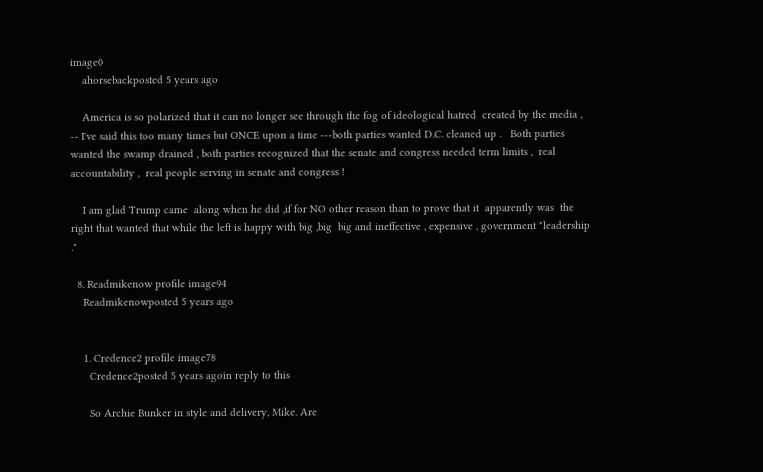image0
    ahorsebackposted 5 years ago

    America is so polarized that it can no longer see through the fog of ideological hatred  created by the media ,  -- I've said this too many times but ONCE upon a time ---both parties wanted D.C. cleaned up .   Both parties wanted the swamp drained , both parties recognized that the senate and congress needed term limits ,  real accountability ,  real people serving in senate and congress !

    I am glad Trump came  along when he did ,if for NO other reason than to prove that it  apparently was  the right that wanted that while the left is happy with big ,big  big and ineffective , expensive , government "leadership ."

  8. Readmikenow profile image94
    Readmikenowposted 5 years ago


    1. Credence2 profile image78
      Credence2posted 5 years agoin reply to this

      So Archie Bunker in style and delivery, Mike. Are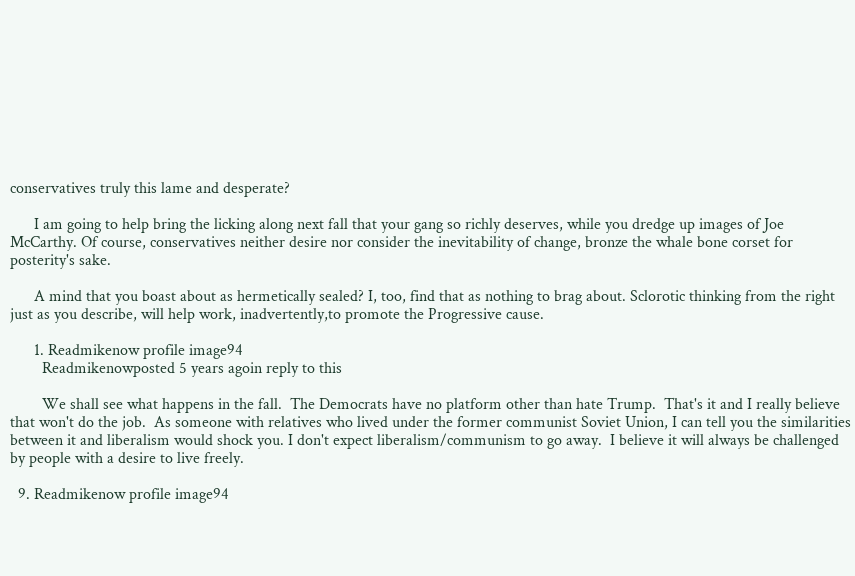conservatives truly this lame and desperate?

      I am going to help bring the licking along next fall that your gang so richly deserves, while you dredge up images of Joe McCarthy. Of course, conservatives neither desire nor consider the inevitability of change, bronze the whale bone corset for posterity's sake.

      A mind that you boast about as hermetically sealed? I, too, find that as nothing to brag about. Sclorotic thinking from the right just as you describe, will help work, inadvertently,to promote the Progressive cause.

      1. Readmikenow profile image94
        Readmikenowposted 5 years agoin reply to this

        We shall see what happens in the fall.  The Democrats have no platform other than hate Trump.  That's it and I really believe that won't do the job.  As someone with relatives who lived under the former communist Soviet Union, I can tell you the similarities between it and liberalism would shock you. I don't expect liberalism/communism to go away.  I believe it will always be challenged by people with a desire to live freely.

  9. Readmikenow profile image94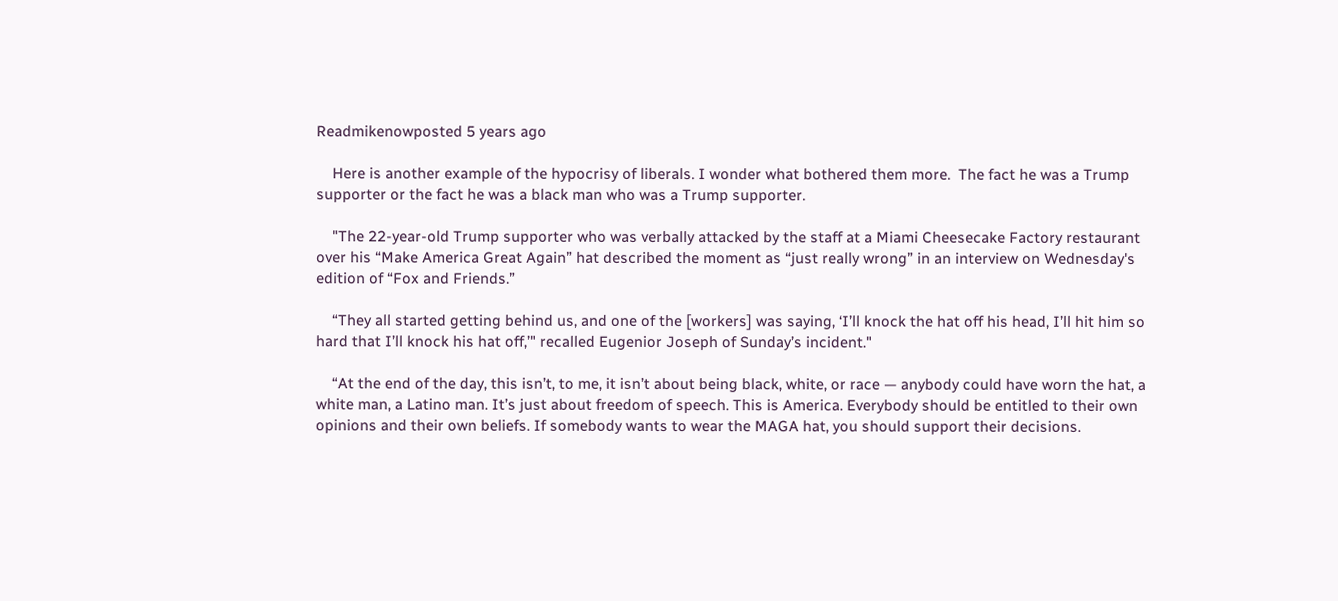Readmikenowposted 5 years ago

    Here is another example of the hypocrisy of liberals. I wonder what bothered them more.  The fact he was a Trump supporter or the fact he was a black man who was a Trump supporter.

    "The 22-year-old Trump supporter who was verbally attacked by the staff at a Miami Cheesecake Factory restaurant over his “Make America Great Again” hat described the moment as “just really wrong” in an interview on Wednesday's edition of “Fox and Friends.”

    “They all started getting behind us, and one of the [workers] was saying, ‘I’ll knock the hat off his head, I’ll hit him so hard that I’ll knock his hat off,’" recalled Eugenior Joseph of Sunday’s incident."

    “At the end of the day, this isn’t, to me, it isn’t about being black, white, or race — anybody could have worn the hat, a white man, a Latino man. It’s just about freedom of speech. This is America. Everybody should be entitled to their own opinions and their own beliefs. If somebody wants to wear the MAGA hat, you should support their decisions.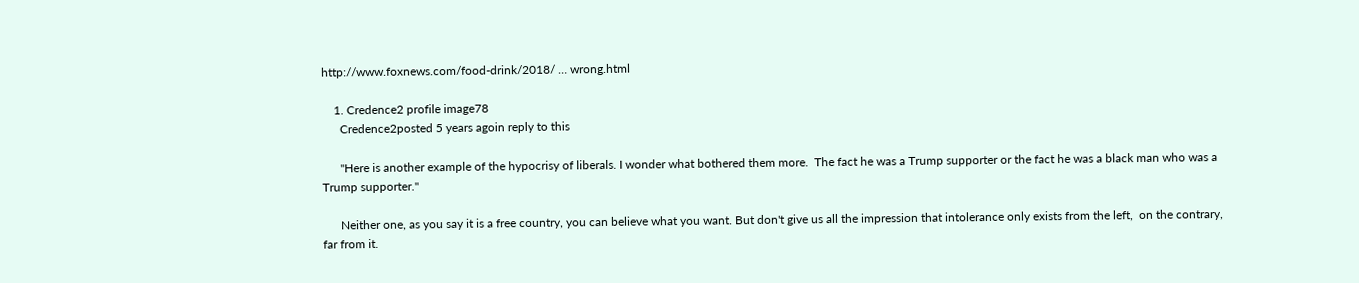http://www.foxnews.com/food-drink/2018/ … wrong.html

    1. Credence2 profile image78
      Credence2posted 5 years agoin reply to this

      "Here is another example of the hypocrisy of liberals. I wonder what bothered them more.  The fact he was a Trump supporter or the fact he was a black man who was a Trump supporter."

      Neither one, as you say it is a free country, you can believe what you want. But don't give us all the impression that intolerance only exists from the left,  on the contrary, far from it.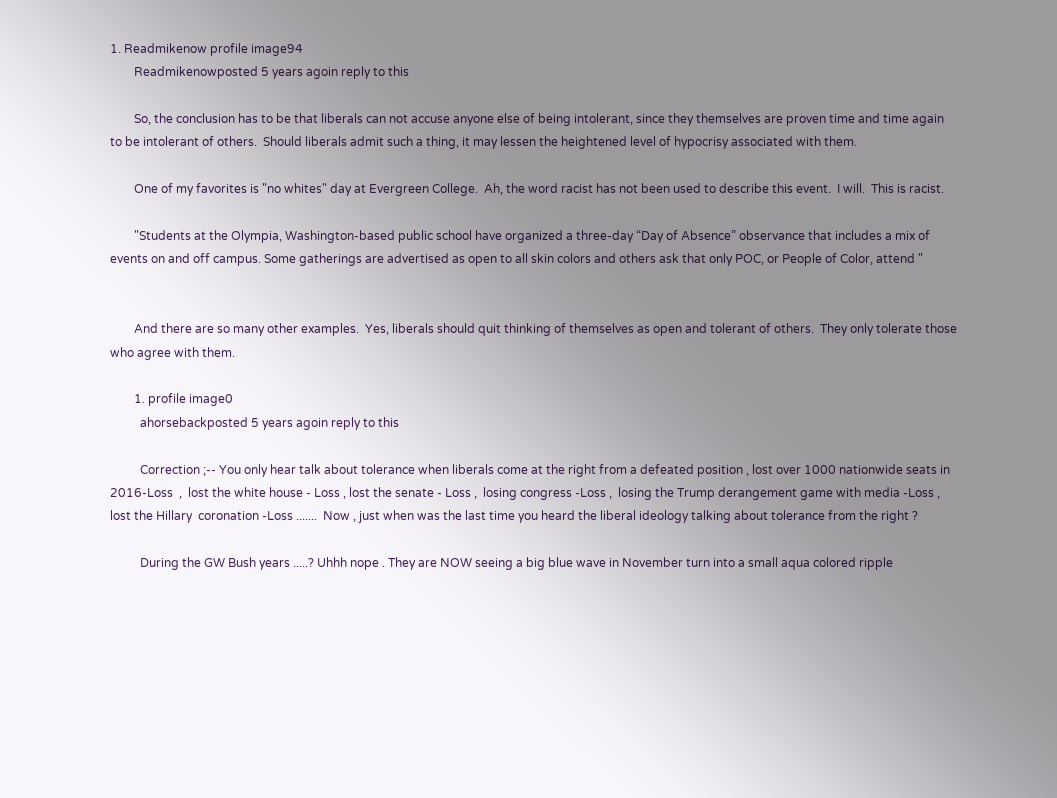1. Readmikenow profile image94
        Readmikenowposted 5 years agoin reply to this

        So, the conclusion has to be that liberals can not accuse anyone else of being intolerant, since they themselves are proven time and time again to be intolerant of others.  Should liberals admit such a thing, it may lessen the heightened level of hypocrisy associated with them.

        One of my favorites is "no whites" day at Evergreen College.  Ah, the word racist has not been used to describe this event.  I will.  This is racist.

        "Students at the Olympia, Washington-based public school have organized a three-day “Day of Absence” observance that includes a mix of events on and off campus. Some gatherings are advertised as open to all skin colors and others ask that only POC, or People of Color, attend "


        And there are so many other examples.  Yes, liberals should quit thinking of themselves as open and tolerant of others.  They only tolerate those who agree with them.

        1. profile image0
          ahorsebackposted 5 years agoin reply to this

          Correction ;-- You only hear talk about tolerance when liberals come at the right from a defeated position , lost over 1000 nationwide seats in 2016-Loss  ,  lost the white house - Loss , lost the senate - Loss ,  losing congress -Loss ,  losing the Trump derangement game with media -Loss , lost the Hillary  coronation -Loss .......  Now , just when was the last time you heard the liberal ideology talking about tolerance from the right ?

          During the GW Bush years .....? Uhhh nope . They are NOW seeing a big blue wave in November turn into a small aqua colored ripple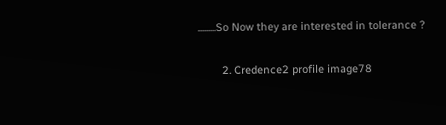.........So Now they are interested in tolerance ?

        2. Credence2 profile image78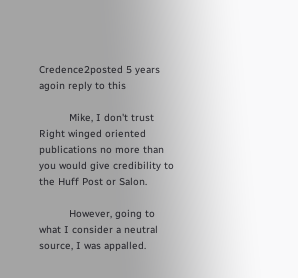Credence2posted 5 years agoin reply to this

          Mike, I don't trust Right winged oriented publications no more than you would give credibility to the Huff Post or Salon.

          However, going to what I consider a neutral source, I was appalled.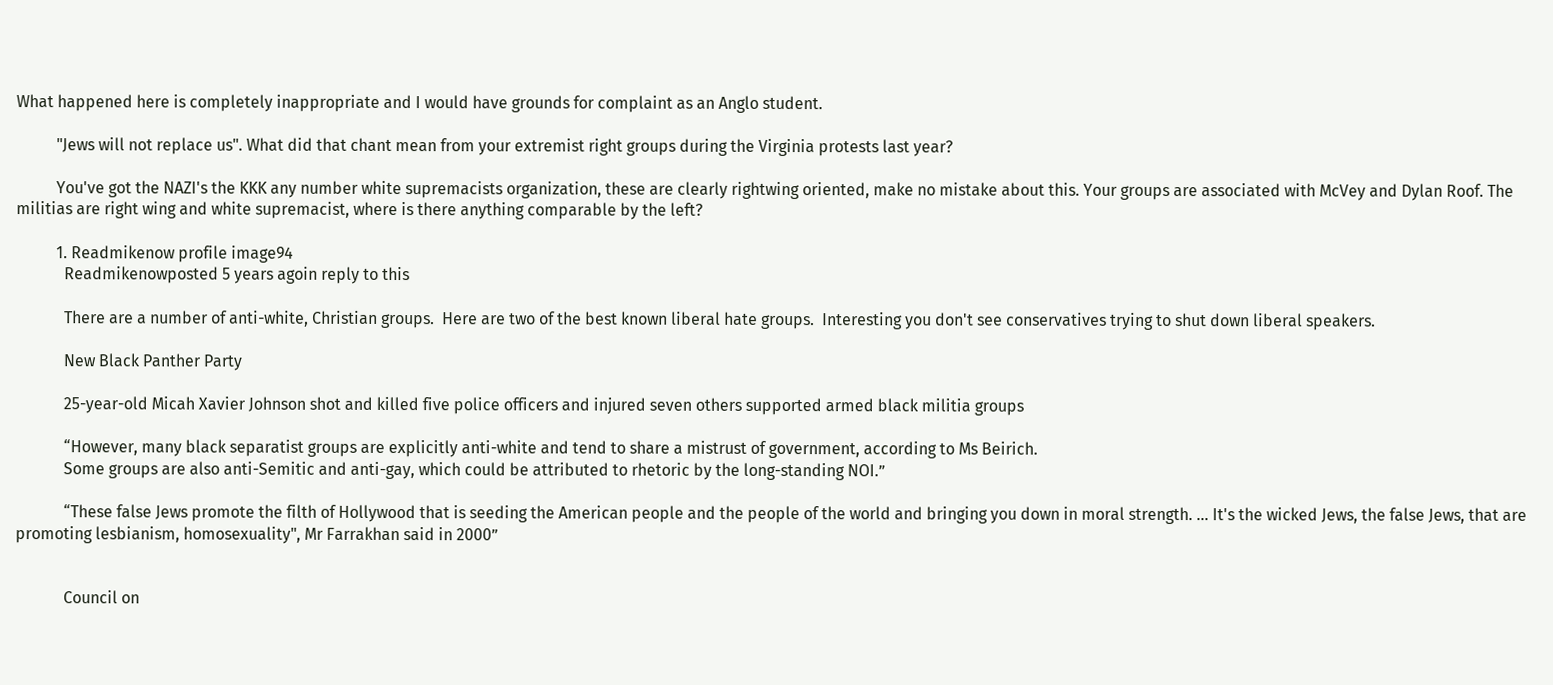What happened here is completely inappropriate and I would have grounds for complaint as an Anglo student.

          "Jews will not replace us". What did that chant mean from your extremist right groups during the Virginia protests last year?

          You've got the NAZI's the KKK any number white supremacists organization, these are clearly rightwing oriented, make no mistake about this. Your groups are associated with McVey and Dylan Roof. The militias are right wing and white supremacist, where is there anything comparable by the left?

          1. Readmikenow profile image94
            Readmikenowposted 5 years agoin reply to this

            There are a number of anti-white, Christian groups.  Here are two of the best known liberal hate groups.  Interesting you don't see conservatives trying to shut down liberal speakers.

            New Black Panther Party

            25-year-old Micah Xavier Johnson shot and killed five police officers and injured seven others supported armed black militia groups

            “However, many black separatist groups are explicitly anti-white and tend to share a mistrust of government, according to Ms Beirich.
            Some groups are also anti-Semitic and anti-gay, which could be attributed to rhetoric by the long-standing NOI.”

            “These false Jews promote the filth of Hollywood that is seeding the American people and the people of the world and bringing you down in moral strength. … It's the wicked Jews, the false Jews, that are promoting lesbianism, homosexuality", Mr Farrakhan said in 2000”


            Council on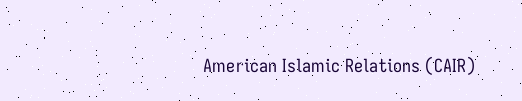American Islamic Relations (CAIR)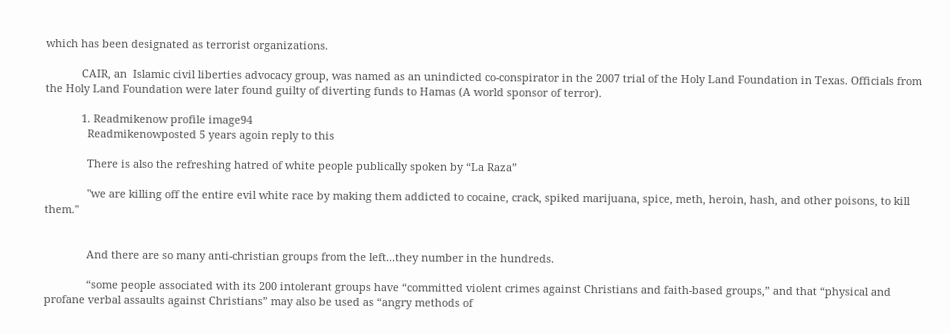which has been designated as terrorist organizations.

            CAIR, an  Islamic civil liberties advocacy group, was named as an unindicted co-conspirator in the 2007 trial of the Holy Land Foundation in Texas. Officials from the Holy Land Foundation were later found guilty of diverting funds to Hamas (A world sponsor of terror).

            1. Readmikenow profile image94
              Readmikenowposted 5 years agoin reply to this

              There is also the refreshing hatred of white people publically spoken by “La Raza”

              "we are killing off the entire evil white race by making them addicted to cocaine, crack, spiked marijuana, spice, meth, heroin, hash, and other poisons, to kill them."


              And there are so many anti-christian groups from the left...they number in the hundreds.

              “some people associated with its 200 intolerant groups have “committed violent crimes against Christians and faith-based groups,” and that “physical and profane verbal assaults against Christians” may also be used as “angry methods of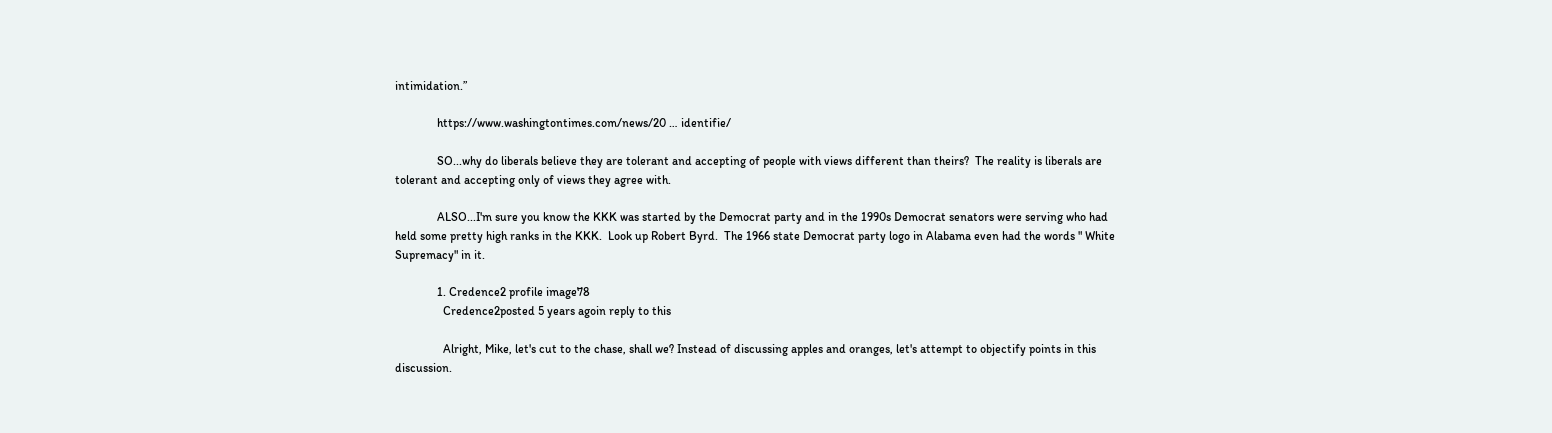intimidation.”

              https://www.washingtontimes.com/news/20 … identifie/

              SO...why do liberals believe they are tolerant and accepting of people with views different than theirs?  The reality is liberals are tolerant and accepting only of views they agree with.

              ALSO...I'm sure you know the KKK was started by the Democrat party and in the 1990s Democrat senators were serving who had held some pretty high ranks in the KKK.  Look up Robert Byrd.  The 1966 state Democrat party logo in Alabama even had the words " White Supremacy" in it.

              1. Credence2 profile image78
                Credence2posted 5 years agoin reply to this

                Alright, Mike, let's cut to the chase, shall we? Instead of discussing apples and oranges, let's attempt to objectify points in this discussion.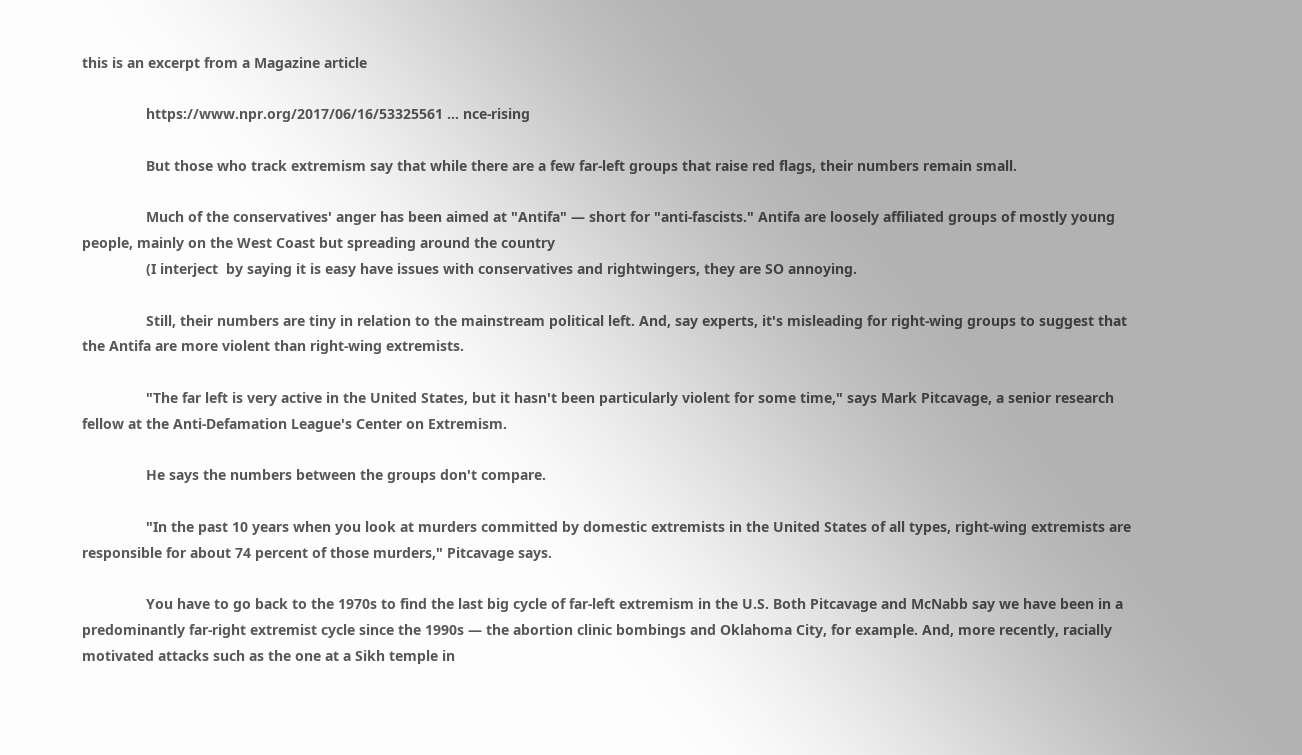this is an excerpt from a Magazine article

                https://www.npr.org/2017/06/16/53325561 … nce-rising

                But those who track extremism say that while there are a few far-left groups that raise red flags, their numbers remain small.

                Much of the conservatives' anger has been aimed at "Antifa" — short for "anti-fascists." Antifa are loosely affiliated groups of mostly young people, mainly on the West Coast but spreading around the country
                (I interject  by saying it is easy have issues with conservatives and rightwingers, they are SO annoying.

                Still, their numbers are tiny in relation to the mainstream political left. And, say experts, it's misleading for right-wing groups to suggest that the Antifa are more violent than right-wing extremists.

                "The far left is very active in the United States, but it hasn't been particularly violent for some time," says Mark Pitcavage, a senior research fellow at the Anti-Defamation League's Center on Extremism.

                He says the numbers between the groups don't compare.

                "In the past 10 years when you look at murders committed by domestic extremists in the United States of all types, right-wing extremists are responsible for about 74 percent of those murders," Pitcavage says.

                You have to go back to the 1970s to find the last big cycle of far-left extremism in the U.S. Both Pitcavage and McNabb say we have been in a predominantly far-right extremist cycle since the 1990s — the abortion clinic bombings and Oklahoma City, for example. And, more recently, racially motivated attacks such as the one at a Sikh temple in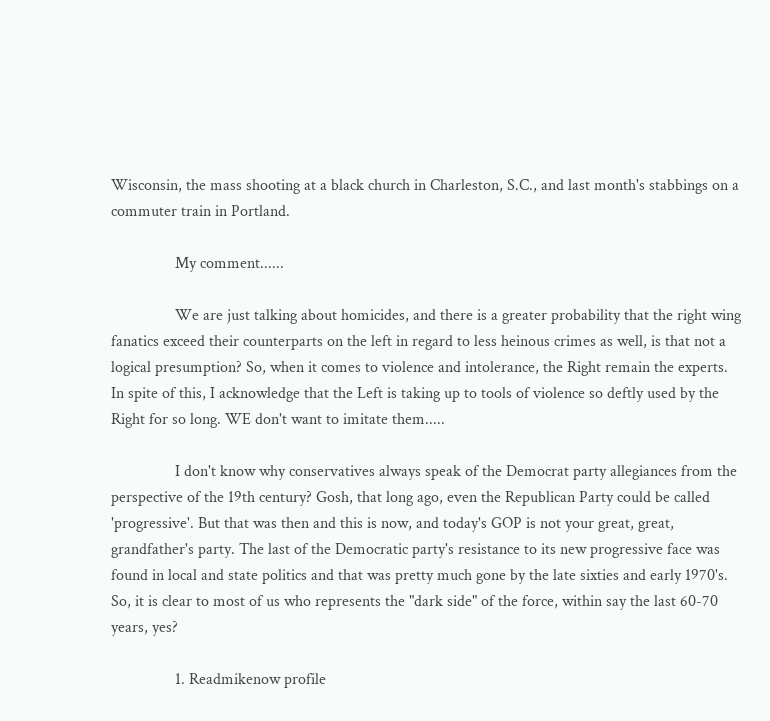Wisconsin, the mass shooting at a black church in Charleston, S.C., and last month's stabbings on a commuter train in Portland.

                My comment......

                We are just talking about homicides, and there is a greater probability that the right wing fanatics exceed their counterparts on the left in regard to less heinous crimes as well, is that not a logical presumption? So, when it comes to violence and intolerance, the Right remain the experts. In spite of this, I acknowledge that the Left is taking up to tools of violence so deftly used by the Right for so long. WE don't want to imitate them.....

                I don't know why conservatives always speak of the Democrat party allegiances from the perspective of the 19th century? Gosh, that long ago, even the Republican Party could be called 'progressive'. But that was then and this is now, and today's GOP is not your great, great, grandfather's party. The last of the Democratic party's resistance to its new progressive face was found in local and state politics and that was pretty much gone by the late sixties and early 1970's. So, it is clear to most of us who represents the "dark side" of the force, within say the last 60-70 years, yes?

                1. Readmikenow profile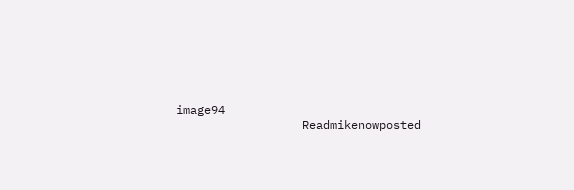image94
                  Readmikenowposted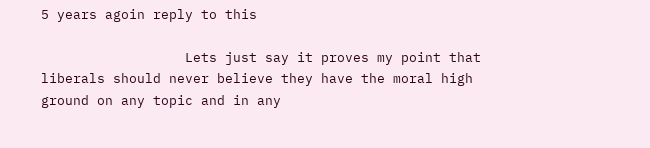5 years agoin reply to this

                  Lets just say it proves my point that liberals should never believe they have the moral high ground on any topic and in any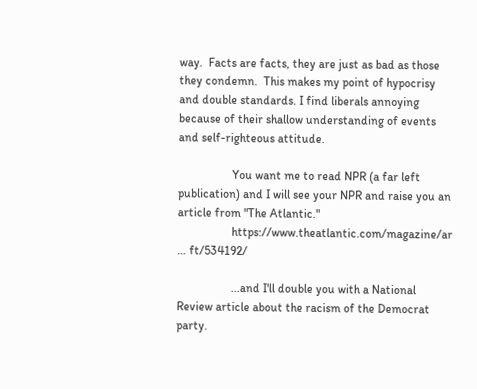way.  Facts are facts, they are just as bad as those they condemn.  This makes my point of hypocrisy and double standards. I find liberals annoying because of their shallow understanding of events and self-righteous attitude.

                  You want me to read NPR (a far left publication) and I will see your NPR and raise you an article from "The Atlantic."
                  https://www.theatlantic.com/magazine/ar … ft/534192/

                  ...and I'll double you with a National Review article about the racism of the Democrat party.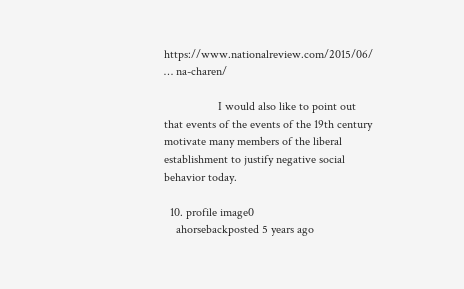https://www.nationalreview.com/2015/06/ … na-charen/

                  I would also like to point out that events of the events of the 19th century motivate many members of the liberal establishment to justify negative social behavior today.

  10. profile image0
    ahorsebackposted 5 years ago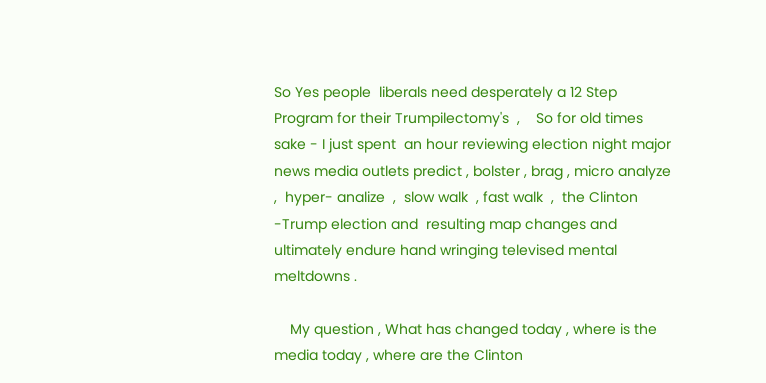So Yes people  liberals need desperately a 12 Step Program for their Trumpilectomy's  ,    So for old times sake - I just spent  an hour reviewing election night major news media outlets predict , bolster , brag , micro analyze ,  hyper- analize  ,  slow walk  , fast walk  ,  the Clinton -Trump election and  resulting map changes and ultimately endure hand wringing televised mental meltdowns .

    My question , What has changed today , where is the media today , where are the Clinton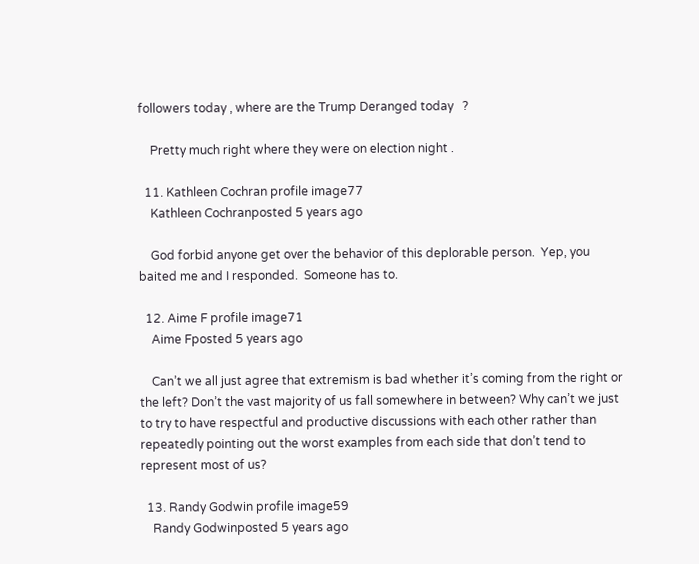followers today , where are the Trump Deranged today   ?

    Pretty much right where they were on election night .

  11. Kathleen Cochran profile image77
    Kathleen Cochranposted 5 years ago

    God forbid anyone get over the behavior of this deplorable person.  Yep, you baited me and I responded.  Someone has to.

  12. Aime F profile image71
    Aime Fposted 5 years ago

    Can’t we all just agree that extremism is bad whether it’s coming from the right or the left? Don’t the vast majority of us fall somewhere in between? Why can’t we just to try to have respectful and productive discussions with each other rather than repeatedly pointing out the worst examples from each side that don’t tend to represent most of us?

  13. Randy Godwin profile image59
    Randy Godwinposted 5 years ago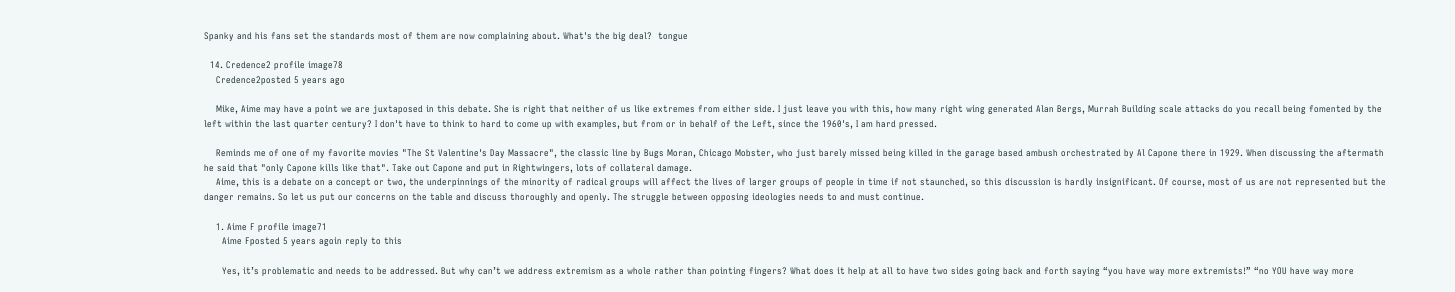Spanky and his fans set the standards most of them are now complaining about. What's the big deal?  tongue

  14. Credence2 profile image78
    Credence2posted 5 years ago

    Mike, Aime may have a point we are juxtaposed in this debate. She is right that neither of us like extremes from either side. I just leave you with this, how many right wing generated Alan Bergs, Murrah Building scale attacks do you recall being fomented by the left within the last quarter century? I don't have to think to hard to come up with examples, but from or in behalf of the Left, since the 1960's, I am hard pressed.

    Reminds me of one of my favorite movies "The St Valentine's Day Massacre", the classic line by Bugs Moran, Chicago Mobster, who just barely missed being killed in the garage based ambush orchestrated by Al Capone there in 1929. When discussing the aftermath he said that "only Capone kills like that". Take out Capone and put in Rightwingers, lots of collateral damage.
    Aime, this is a debate on a concept or two, the underpinnings of the minority of radical groups will affect the lives of larger groups of people in time if not staunched, so this discussion is hardly insignificant. Of course, most of us are not represented but the danger remains. So let us put our concerns on the table and discuss thoroughly and openly. The struggle between opposing ideologies needs to and must continue.

    1. Aime F profile image71
      Aime Fposted 5 years agoin reply to this

      Yes, it’s problematic and needs to be addressed. But why can’t we address extremism as a whole rather than pointing fingers? What does it help at all to have two sides going back and forth saying “you have way more extremists!” “no YOU have way more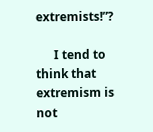extremists!”?

      I tend to think that extremism is not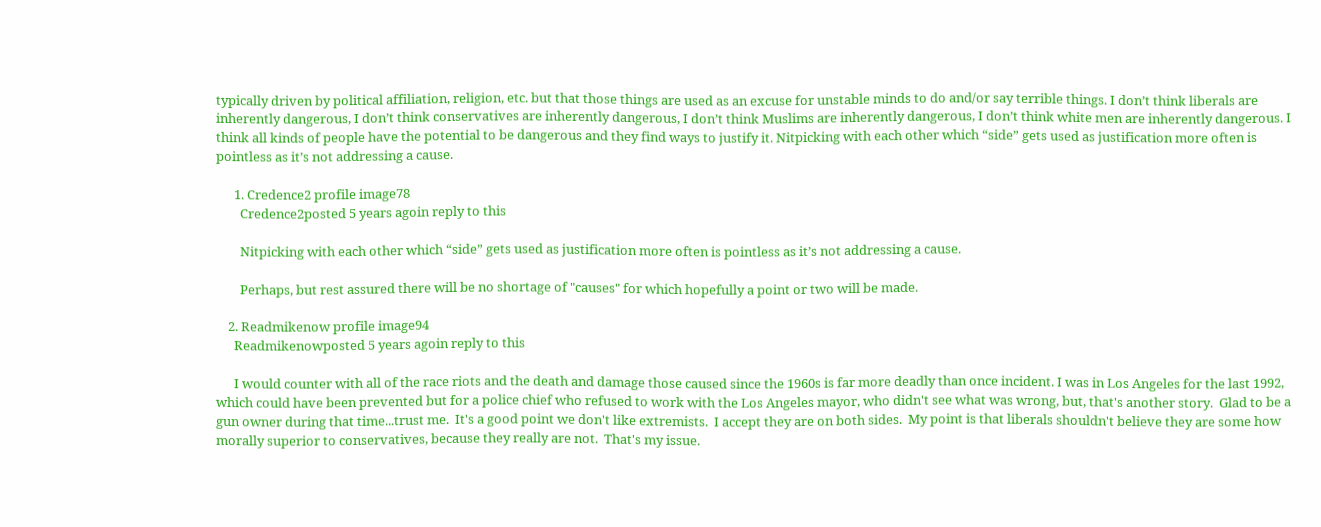typically driven by political affiliation, religion, etc. but that those things are used as an excuse for unstable minds to do and/or say terrible things. I don’t think liberals are inherently dangerous, I don’t think conservatives are inherently dangerous, I don’t think Muslims are inherently dangerous, I don’t think white men are inherently dangerous. I think all kinds of people have the potential to be dangerous and they find ways to justify it. Nitpicking with each other which “side” gets used as justification more often is pointless as it’s not addressing a cause.

      1. Credence2 profile image78
        Credence2posted 5 years agoin reply to this

        Nitpicking with each other which “side” gets used as justification more often is pointless as it’s not addressing a cause.

        Perhaps, but rest assured there will be no shortage of "causes" for which hopefully a point or two will be made.

    2. Readmikenow profile image94
      Readmikenowposted 5 years agoin reply to this

      I would counter with all of the race riots and the death and damage those caused since the 1960s is far more deadly than once incident. I was in Los Angeles for the last 1992, which could have been prevented but for a police chief who refused to work with the Los Angeles mayor, who didn't see what was wrong, but, that's another story.  Glad to be a gun owner during that time...trust me.  It's a good point we don't like extremists.  I accept they are on both sides.  My point is that liberals shouldn't believe they are some how morally superior to conservatives, because they really are not.  That's my issue.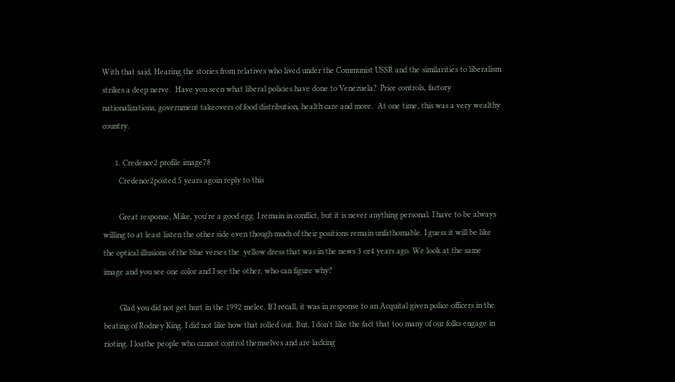With that said, Hearing the stories from relatives who lived under the Communist USSR and the similarities to liberalism strikes a deep nerve.  Have you seen what liberal policies have done to Venezuela?  Price controls, factory nationalizations, government takeovers of food distribution, health care and more.  At one time, this was a very wealthy country.

      1. Credence2 profile image78
        Credence2posted 5 years agoin reply to this

        Great response, Mike, you're a good egg. I remain in conflict, but it is never anything personal. I have to be always willing to at least listen the other side even though much of their positions remain unfathomable. I guess it will be like the optical illusions of the blue verses the  yellow dress that was in the news 3 or4 years ago. We look at the same image and you see one color and I see the other, who can figure why?

        Glad you did not get hurt in the 1992 melee. If I recall, it was in response to an Acquital given police officers in the beating of Rodney King. I did not like how that rolled out. But, I don't like the fact that too many of our folks engage in rioting. I loathe people who cannot control themselves and are lacking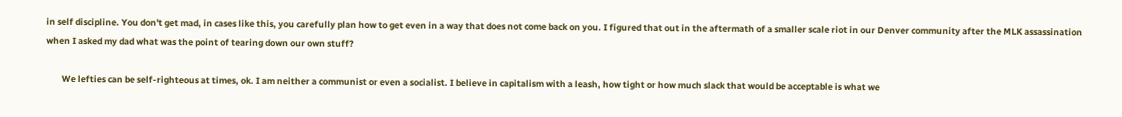in self discipline. You don't get mad, in cases like this, you carefully plan how to get even in a way that does not come back on you. I figured that out in the aftermath of a smaller scale riot in our Denver community after the MLK assassination when I asked my dad what was the point of tearing down our own stuff?

        We lefties can be self-righteous at times, ok. I am neither a communist or even a socialist. I believe in capitalism with a leash, how tight or how much slack that would be acceptable is what we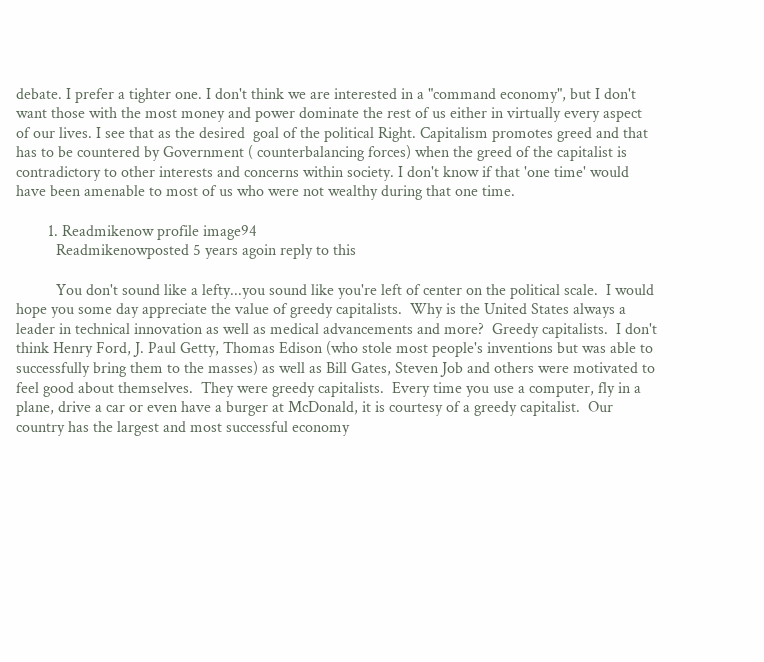debate. I prefer a tighter one. I don't think we are interested in a "command economy", but I don't want those with the most money and power dominate the rest of us either in virtually every aspect of our lives. I see that as the desired  goal of the political Right. Capitalism promotes greed and that has to be countered by Government ( counterbalancing forces) when the greed of the capitalist is contradictory to other interests and concerns within society. I don't know if that 'one time' would have been amenable to most of us who were not wealthy during that one time.

        1. Readmikenow profile image94
          Readmikenowposted 5 years agoin reply to this

          You don't sound like a lefty...you sound like you're left of center on the political scale.  I would hope you some day appreciate the value of greedy capitalists.  Why is the United States always a leader in technical innovation as well as medical advancements and more?  Greedy capitalists.  I don't think Henry Ford, J. Paul Getty, Thomas Edison (who stole most people's inventions but was able to successfully bring them to the masses) as well as Bill Gates, Steven Job and others were motivated to feel good about themselves.  They were greedy capitalists.  Every time you use a computer, fly in a plane, drive a car or even have a burger at McDonald, it is courtesy of a greedy capitalist.  Our country has the largest and most successful economy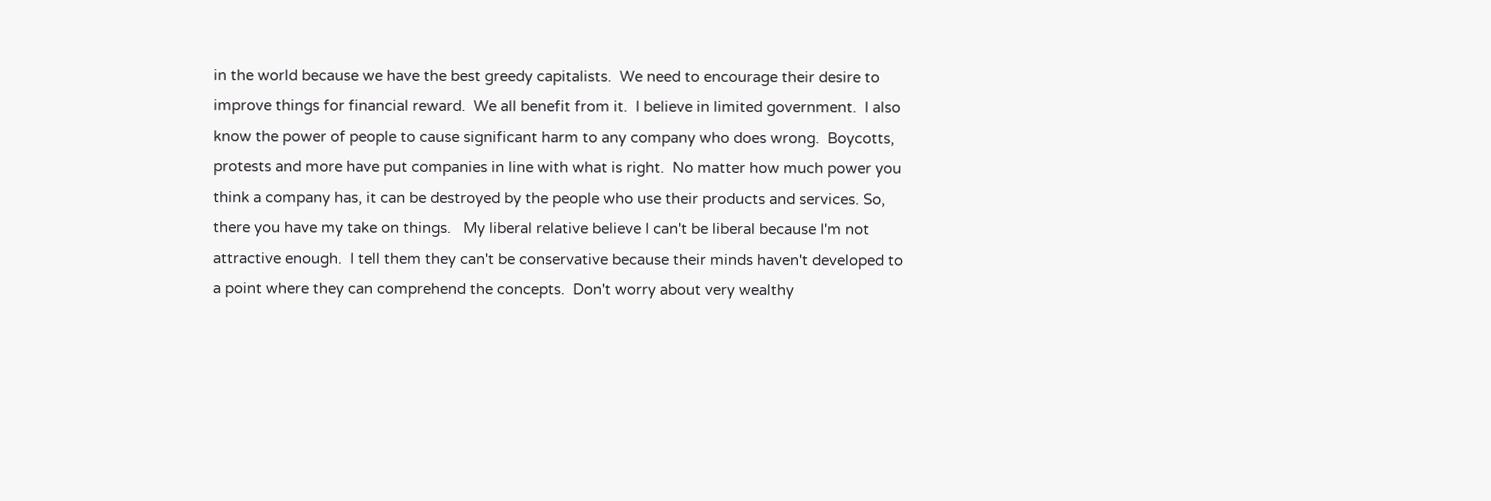in the world because we have the best greedy capitalists.  We need to encourage their desire to improve things for financial reward.  We all benefit from it.  I believe in limited government.  I also know the power of people to cause significant harm to any company who does wrong.  Boycotts, protests and more have put companies in line with what is right.  No matter how much power you think a company has, it can be destroyed by the people who use their products and services. So, there you have my take on things.   My liberal relative believe I can't be liberal because I'm not attractive enough.  I tell them they can't be conservative because their minds haven't developed to a point where they can comprehend the concepts.  Don't worry about very wealthy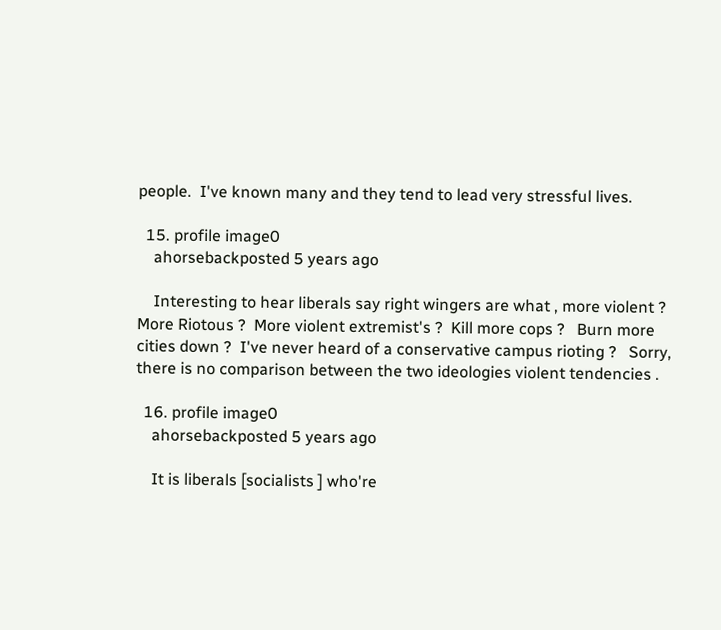people.  I've known many and they tend to lead very stressful lives.

  15. profile image0
    ahorsebackposted 5 years ago

    Interesting to hear liberals say right wingers are what , more violent ?   More Riotous ?  More violent extremist's ?  Kill more cops ?   Burn more cities down ?  I've never heard of a conservative campus rioting ?   Sorry, there is no comparison between the two ideologies violent tendencies .

  16. profile image0
    ahorsebackposted 5 years ago

    It is liberals [socialists ] who're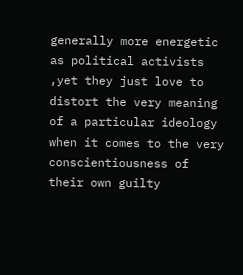generally more energetic as political activists ,yet they just love to distort the very meaning of a particular ideology  when it comes to the very conscientiousness of their own guilty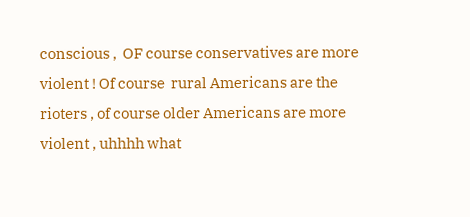conscious ,  OF course conservatives are more violent ! Of course  rural Americans are the rioters , of course older Americans are more violent , uhhhh what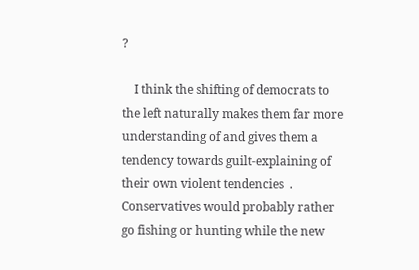?

    I think the shifting of democrats to the left naturally makes them far more understanding of and gives them a tendency towards guilt-explaining of their own violent tendencies  .    Conservatives would probably rather go fishing or hunting while the new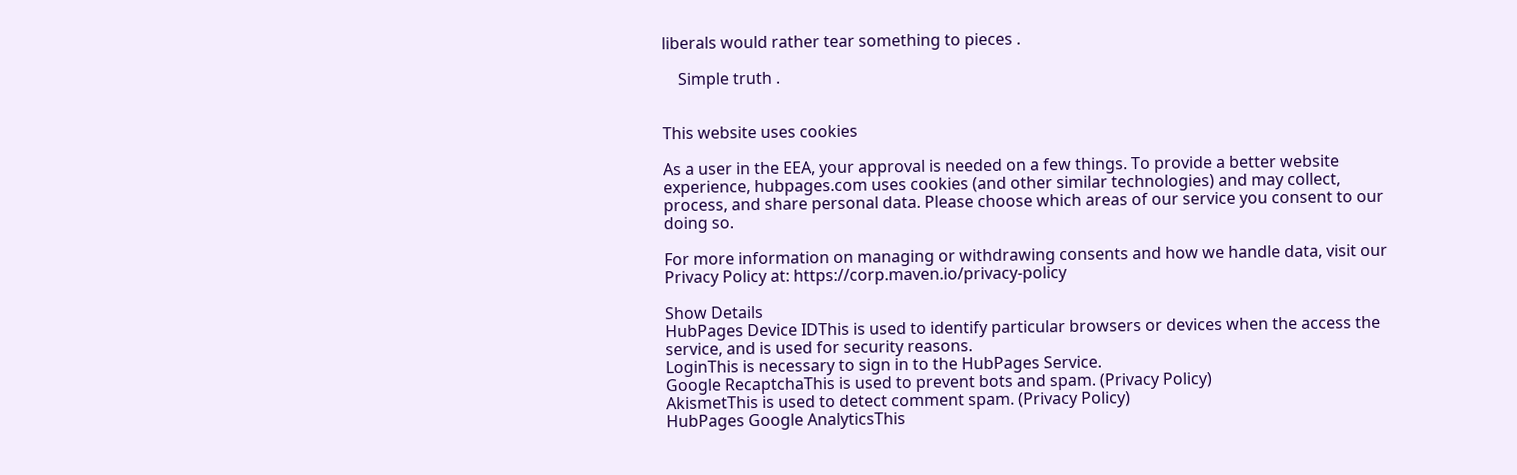liberals would rather tear something to pieces .

    Simple truth .


This website uses cookies

As a user in the EEA, your approval is needed on a few things. To provide a better website experience, hubpages.com uses cookies (and other similar technologies) and may collect, process, and share personal data. Please choose which areas of our service you consent to our doing so.

For more information on managing or withdrawing consents and how we handle data, visit our Privacy Policy at: https://corp.maven.io/privacy-policy

Show Details
HubPages Device IDThis is used to identify particular browsers or devices when the access the service, and is used for security reasons.
LoginThis is necessary to sign in to the HubPages Service.
Google RecaptchaThis is used to prevent bots and spam. (Privacy Policy)
AkismetThis is used to detect comment spam. (Privacy Policy)
HubPages Google AnalyticsThis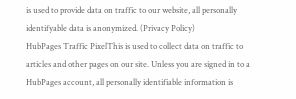is used to provide data on traffic to our website, all personally identifyable data is anonymized. (Privacy Policy)
HubPages Traffic PixelThis is used to collect data on traffic to articles and other pages on our site. Unless you are signed in to a HubPages account, all personally identifiable information is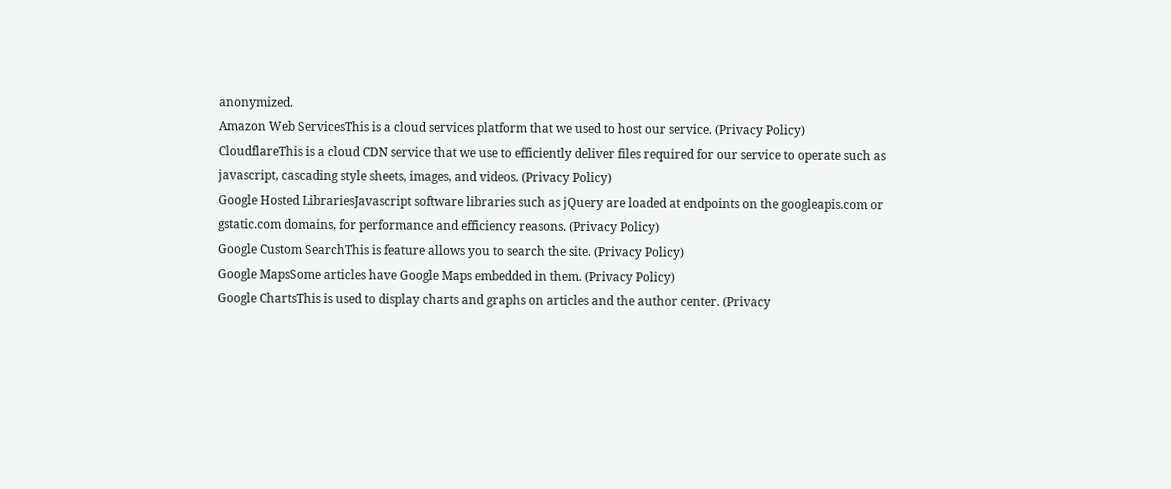anonymized.
Amazon Web ServicesThis is a cloud services platform that we used to host our service. (Privacy Policy)
CloudflareThis is a cloud CDN service that we use to efficiently deliver files required for our service to operate such as javascript, cascading style sheets, images, and videos. (Privacy Policy)
Google Hosted LibrariesJavascript software libraries such as jQuery are loaded at endpoints on the googleapis.com or gstatic.com domains, for performance and efficiency reasons. (Privacy Policy)
Google Custom SearchThis is feature allows you to search the site. (Privacy Policy)
Google MapsSome articles have Google Maps embedded in them. (Privacy Policy)
Google ChartsThis is used to display charts and graphs on articles and the author center. (Privacy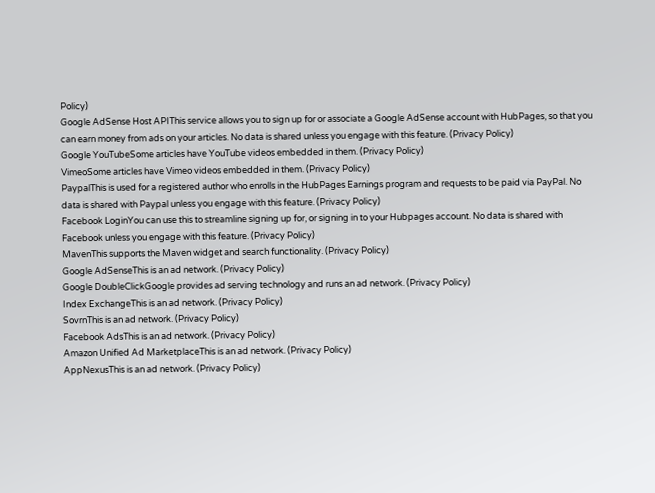Policy)
Google AdSense Host APIThis service allows you to sign up for or associate a Google AdSense account with HubPages, so that you can earn money from ads on your articles. No data is shared unless you engage with this feature. (Privacy Policy)
Google YouTubeSome articles have YouTube videos embedded in them. (Privacy Policy)
VimeoSome articles have Vimeo videos embedded in them. (Privacy Policy)
PaypalThis is used for a registered author who enrolls in the HubPages Earnings program and requests to be paid via PayPal. No data is shared with Paypal unless you engage with this feature. (Privacy Policy)
Facebook LoginYou can use this to streamline signing up for, or signing in to your Hubpages account. No data is shared with Facebook unless you engage with this feature. (Privacy Policy)
MavenThis supports the Maven widget and search functionality. (Privacy Policy)
Google AdSenseThis is an ad network. (Privacy Policy)
Google DoubleClickGoogle provides ad serving technology and runs an ad network. (Privacy Policy)
Index ExchangeThis is an ad network. (Privacy Policy)
SovrnThis is an ad network. (Privacy Policy)
Facebook AdsThis is an ad network. (Privacy Policy)
Amazon Unified Ad MarketplaceThis is an ad network. (Privacy Policy)
AppNexusThis is an ad network. (Privacy Policy)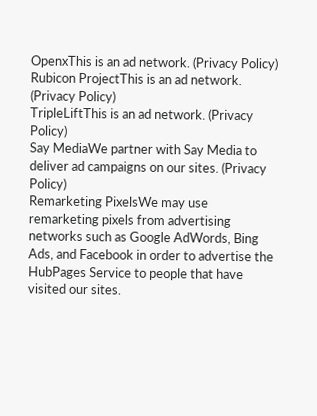OpenxThis is an ad network. (Privacy Policy)
Rubicon ProjectThis is an ad network. (Privacy Policy)
TripleLiftThis is an ad network. (Privacy Policy)
Say MediaWe partner with Say Media to deliver ad campaigns on our sites. (Privacy Policy)
Remarketing PixelsWe may use remarketing pixels from advertising networks such as Google AdWords, Bing Ads, and Facebook in order to advertise the HubPages Service to people that have visited our sites.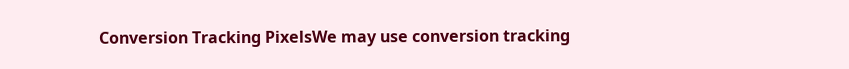Conversion Tracking PixelsWe may use conversion tracking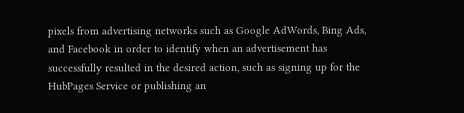pixels from advertising networks such as Google AdWords, Bing Ads, and Facebook in order to identify when an advertisement has successfully resulted in the desired action, such as signing up for the HubPages Service or publishing an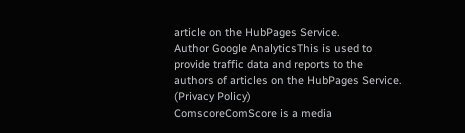article on the HubPages Service.
Author Google AnalyticsThis is used to provide traffic data and reports to the authors of articles on the HubPages Service. (Privacy Policy)
ComscoreComScore is a media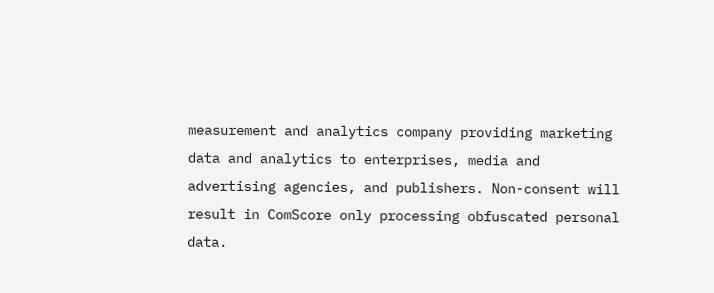measurement and analytics company providing marketing data and analytics to enterprises, media and advertising agencies, and publishers. Non-consent will result in ComScore only processing obfuscated personal data.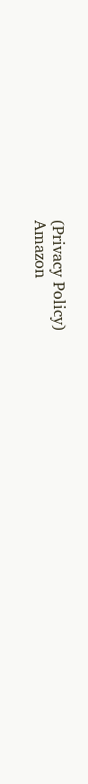(Privacy Policy)
Amazon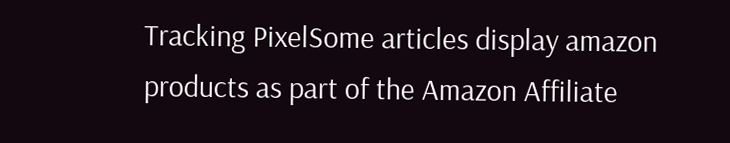Tracking PixelSome articles display amazon products as part of the Amazon Affiliate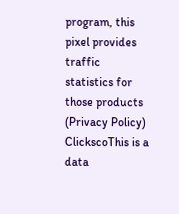program, this pixel provides traffic statistics for those products (Privacy Policy)
ClickscoThis is a data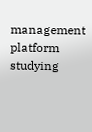management platform studying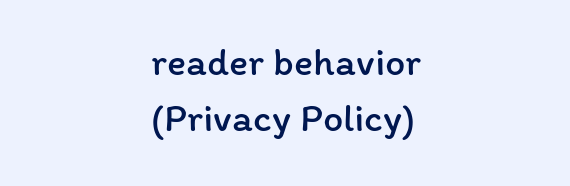reader behavior (Privacy Policy)